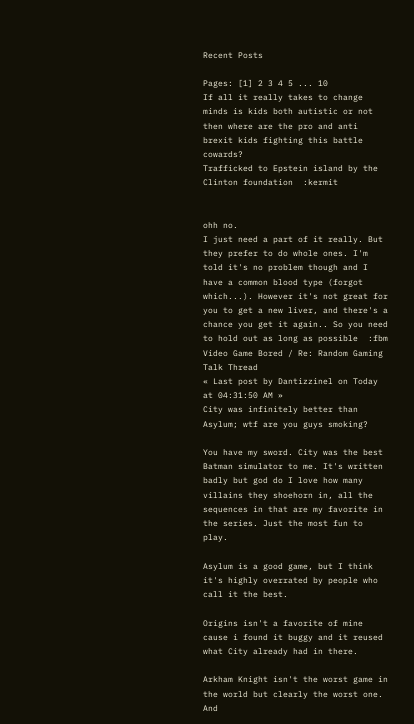Recent Posts

Pages: [1] 2 3 4 5 ... 10
If all it really takes to change minds is kids both autistic or not then where are the pro and anti brexit kids fighting this battle cowards?
Trafficked to Epstein island by the Clinton foundation  :kermit


ohh no.
I just need a part of it really. But they prefer to do whole ones. I'm told it's no problem though and I have a common blood type (forgot which...). However it's not great for you to get a new liver, and there's a chance you get it again.. So you need to hold out as long as possible  :fbm
Video Game Bored / Re: Random Gaming Talk Thread
« Last post by Dantizzinel on Today at 04:31:50 AM »
City was infinitely better than Asylum; wtf are you guys smoking?

You have my sword. City was the best Batman simulator to me. It's written badly but god do I love how many villains they shoehorn in, all the sequences in that are my favorite in the series. Just the most fun to play.

Asylum is a good game, but I think it's highly overrated by people who call it the best.

Origins isn't a favorite of mine cause i found it buggy and it reused what City already had in there.

Arkham Knight isn't the worst game in the world but clearly the worst one. And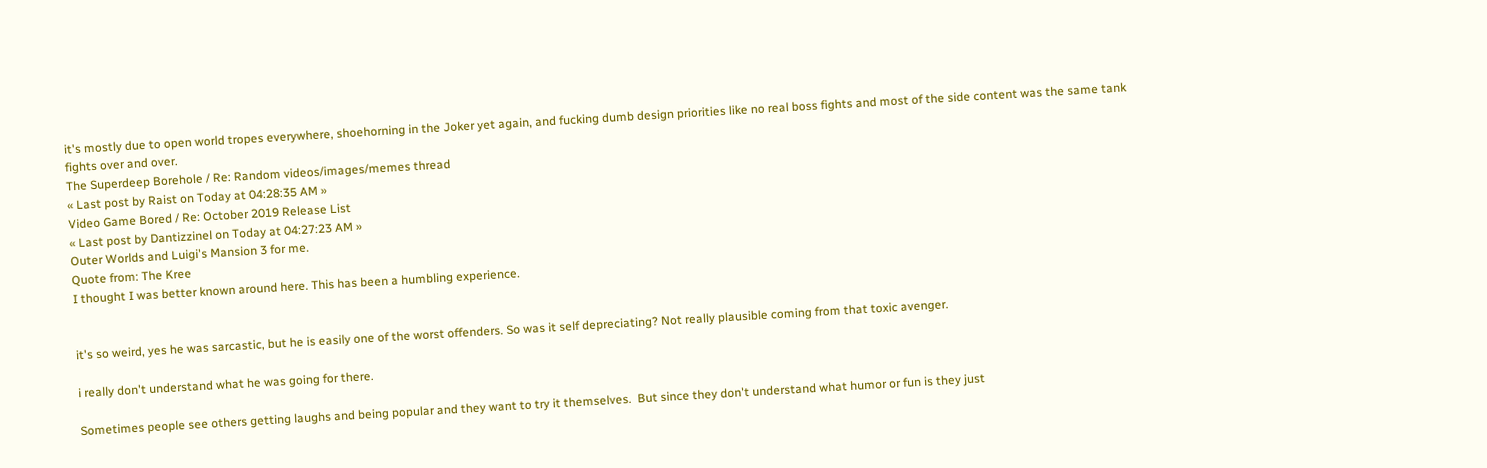it's mostly due to open world tropes everywhere, shoehorning in the Joker yet again, and fucking dumb design priorities like no real boss fights and most of the side content was the same tank fights over and over.
The Superdeep Borehole / Re: Random videos/images/memes thread
« Last post by Raist on Today at 04:28:35 AM »
Video Game Bored / Re: October 2019 Release List
« Last post by Dantizzinel on Today at 04:27:23 AM »
Outer Worlds and Luigi's Mansion 3 for me.
Quote from: The Kree
I thought I was better known around here. This has been a humbling experience.


it's so weird, yes he was sarcastic, but he is easily one of the worst offenders. So was it self depreciating? Not really plausible coming from that toxic avenger.

i really don't understand what he was going for there.

Sometimes people see others getting laughs and being popular and they want to try it themselves.  But since they don't understand what humor or fun is they just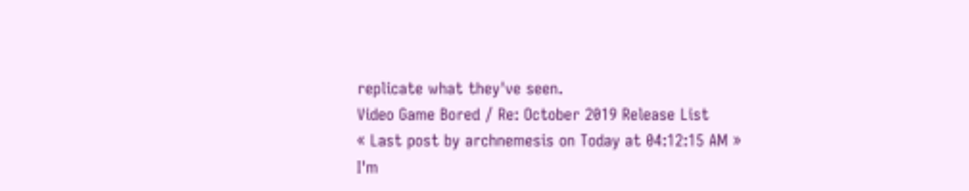replicate what they've seen.
Video Game Bored / Re: October 2019 Release List
« Last post by archnemesis on Today at 04:12:15 AM »
I'm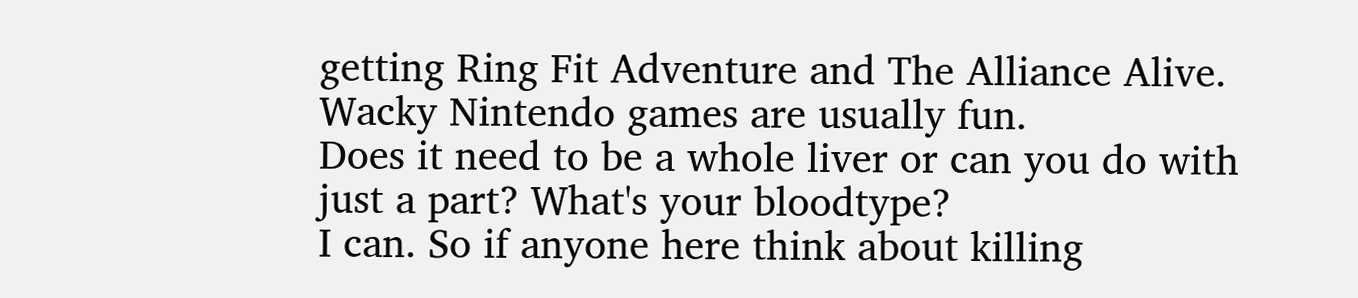getting Ring Fit Adventure and The Alliance Alive. Wacky Nintendo games are usually fun.
Does it need to be a whole liver or can you do with just a part? What's your bloodtype?
I can. So if anyone here think about killing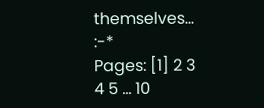themselves...  :-*
Pages: [1] 2 3 4 5 ... 10